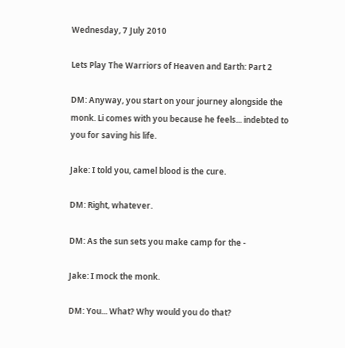Wednesday, 7 July 2010

Lets Play The Warriors of Heaven and Earth: Part 2

DM: Anyway, you start on your journey alongside the monk. Li comes with you because he feels... indebted to you for saving his life.

Jake: I told you, camel blood is the cure.

DM: Right, whatever.

DM: As the sun sets you make camp for the -

Jake: I mock the monk.

DM: You... What? Why would you do that?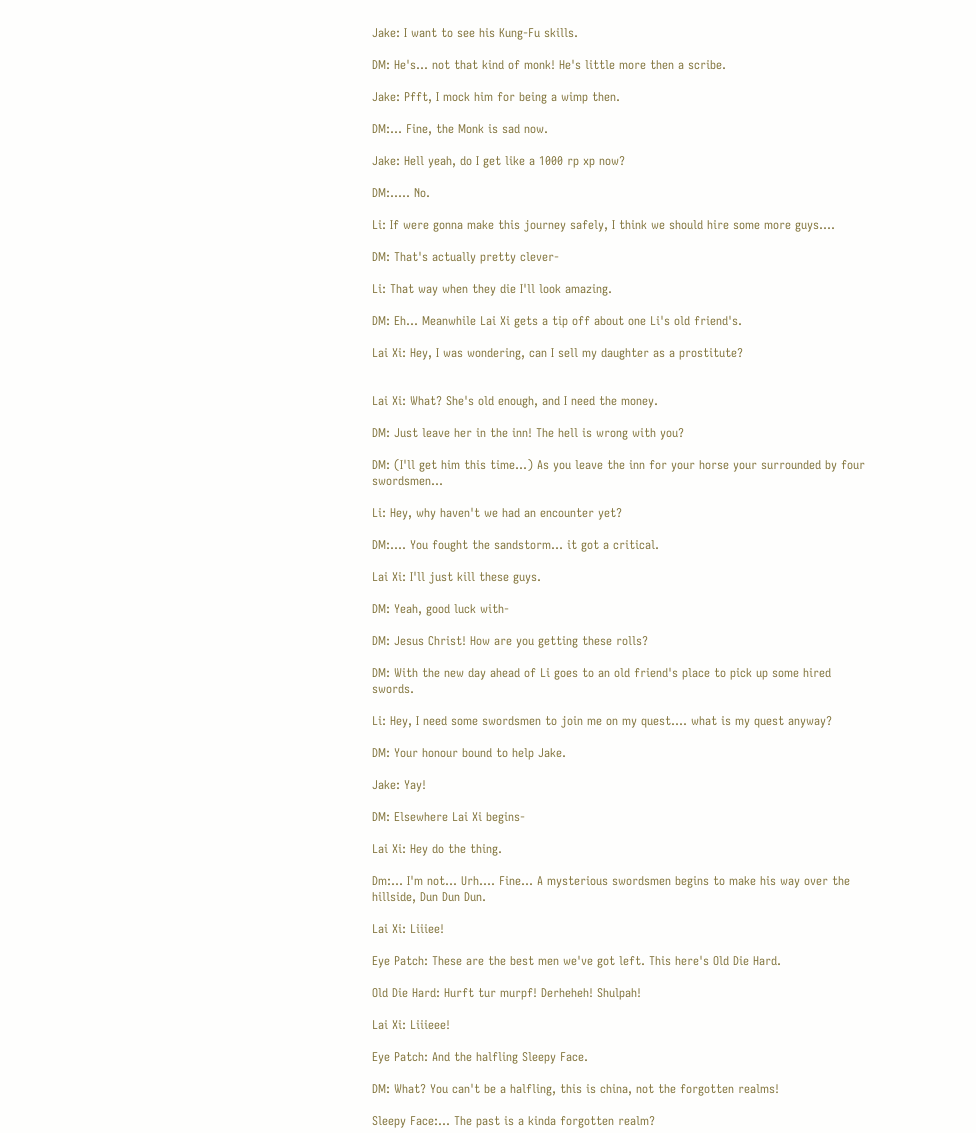Jake: I want to see his Kung-Fu skills.

DM: He's... not that kind of monk! He's little more then a scribe.

Jake: Pfft, I mock him for being a wimp then.

DM:... Fine, the Monk is sad now.

Jake: Hell yeah, do I get like a 1000 rp xp now?

DM:..... No.

Li: If were gonna make this journey safely, I think we should hire some more guys....

DM: That's actually pretty clever-

Li: That way when they die I'll look amazing.

DM: Eh... Meanwhile Lai Xi gets a tip off about one Li's old friend's.

Lai Xi: Hey, I was wondering, can I sell my daughter as a prostitute?


Lai Xi: What? She's old enough, and I need the money.

DM: Just leave her in the inn! The hell is wrong with you?

DM: (I'll get him this time...) As you leave the inn for your horse your surrounded by four swordsmen...

Li: Hey, why haven't we had an encounter yet?

DM:.... You fought the sandstorm... it got a critical.

Lai Xi: I'll just kill these guys.

DM: Yeah, good luck with-

DM: Jesus Christ! How are you getting these rolls?

DM: With the new day ahead of Li goes to an old friend's place to pick up some hired swords.

Li: Hey, I need some swordsmen to join me on my quest.... what is my quest anyway?

DM: Your honour bound to help Jake.

Jake: Yay!

DM: Elsewhere Lai Xi begins-

Lai Xi: Hey do the thing.

Dm:... I'm not... Urh.... Fine... A mysterious swordsmen begins to make his way over the hillside, Dun Dun Dun.

Lai Xi: Liiiee!

Eye Patch: These are the best men we've got left. This here's Old Die Hard.

Old Die Hard: Hurft tur murpf! Derheheh! Shulpah!

Lai Xi: Liiieee!

Eye Patch: And the halfling Sleepy Face.

DM: What? You can't be a halfling, this is china, not the forgotten realms!

Sleepy Face:... The past is a kinda forgotten realm?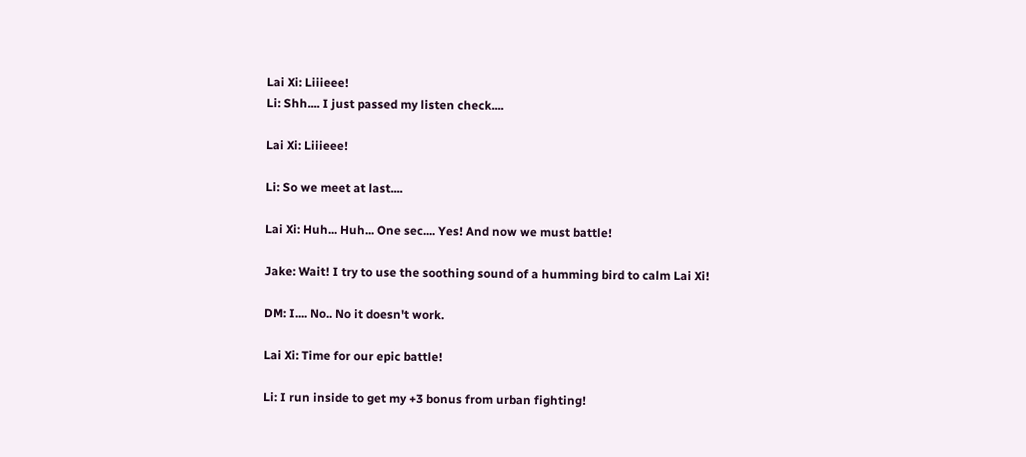Lai Xi: Liiieee!
Li: Shh.... I just passed my listen check....

Lai Xi: Liiieee!

Li: So we meet at last....

Lai Xi: Huh... Huh... One sec.... Yes! And now we must battle!

Jake: Wait! I try to use the soothing sound of a humming bird to calm Lai Xi!

DM: I.... No.. No it doesn't work.

Lai Xi: Time for our epic battle!

Li: I run inside to get my +3 bonus from urban fighting!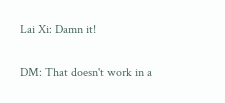Lai Xi: Damn it!

DM: That doesn't work in a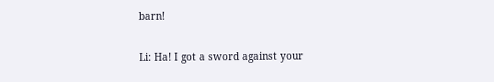barn!

Li: Ha! I got a sword against your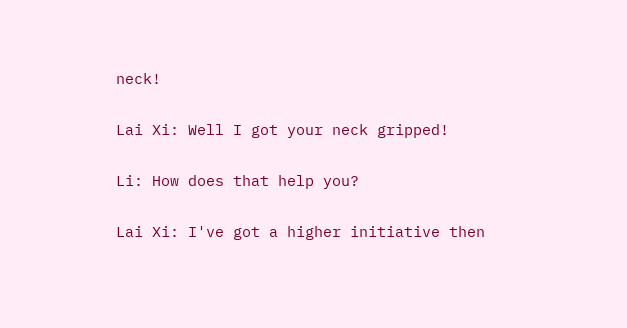neck!

Lai Xi: Well I got your neck gripped!

Li: How does that help you?

Lai Xi: I've got a higher initiative then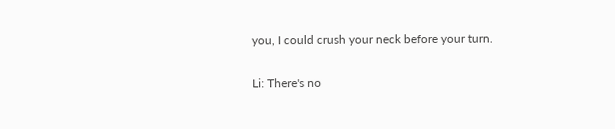you, I could crush your neck before your turn.

Li: There's no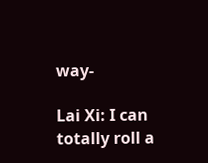way-

Lai Xi: I can totally roll a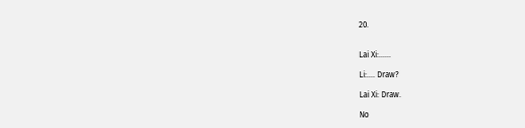20.


Lai Xi:......

Li:.... Draw?

Lai Xi: Draw.

No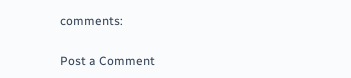comments:

Post a Comment